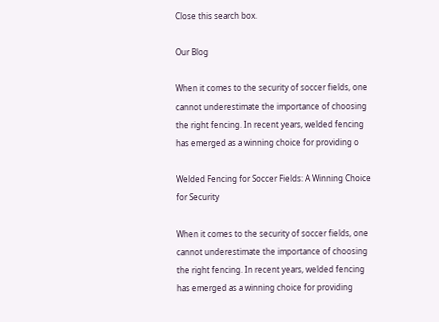Close this search box.

Our Blog

When it comes to the security of soccer fields, one cannot underestimate the importance of choosing the right fencing. In recent years, welded fencing has emerged as a winning choice for providing o

Welded Fencing for Soccer Fields: A Winning Choice for Security

When it comes to the security of soccer fields, one cannot underestimate the importance of choosing the right fencing. In recent years, welded fencing has emerged as a winning choice for providing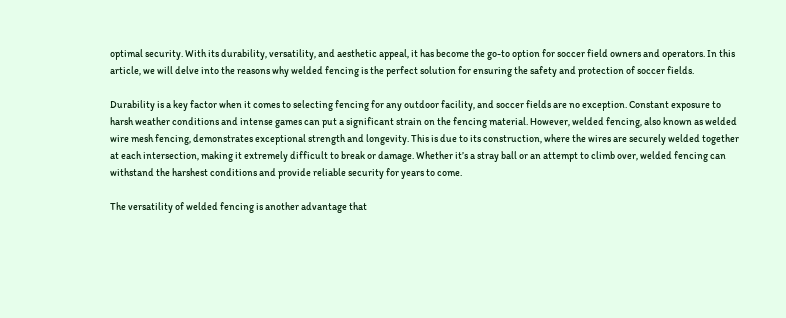optimal security. With its durability, versatility, and aesthetic appeal, it has become the go-to option for soccer field owners and operators. In this article, we will delve into the reasons why welded fencing is the perfect solution for ensuring the safety and protection of soccer fields.

Durability is a key factor when it comes to selecting fencing for any outdoor facility, and soccer fields are no exception. Constant exposure to harsh weather conditions and intense games can put a significant strain on the fencing material. However, welded fencing, also known as welded wire mesh fencing, demonstrates exceptional strength and longevity. This is due to its construction, where the wires are securely welded together at each intersection, making it extremely difficult to break or damage. Whether it’s a stray ball or an attempt to climb over, welded fencing can withstand the harshest conditions and provide reliable security for years to come.

The versatility of welded fencing is another advantage that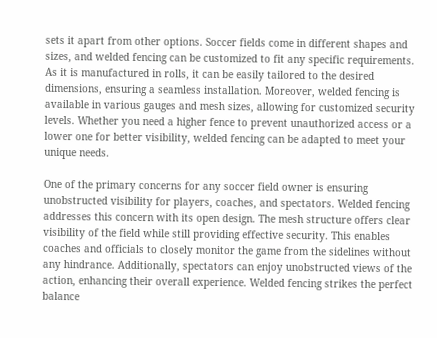sets it apart from other options. Soccer fields come in different shapes and sizes, and welded fencing can be customized to fit any specific requirements. As it is manufactured in rolls, it can be easily tailored to the desired dimensions, ensuring a seamless installation. Moreover, welded fencing is available in various gauges and mesh sizes, allowing for customized security levels. Whether you need a higher fence to prevent unauthorized access or a lower one for better visibility, welded fencing can be adapted to meet your unique needs.

One of the primary concerns for any soccer field owner is ensuring unobstructed visibility for players, coaches, and spectators. Welded fencing addresses this concern with its open design. The mesh structure offers clear visibility of the field while still providing effective security. This enables coaches and officials to closely monitor the game from the sidelines without any hindrance. Additionally, spectators can enjoy unobstructed views of the action, enhancing their overall experience. Welded fencing strikes the perfect balance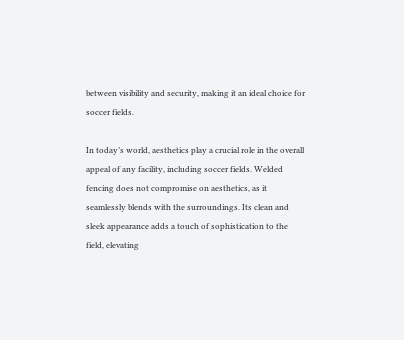between visibility and security, making it an ideal choice for soccer fields.

In today’s world, aesthetics play a crucial role in the overall appeal of any facility, including soccer fields. Welded fencing does not compromise on aesthetics, as it seamlessly blends with the surroundings. Its clean and sleek appearance adds a touch of sophistication to the field, elevating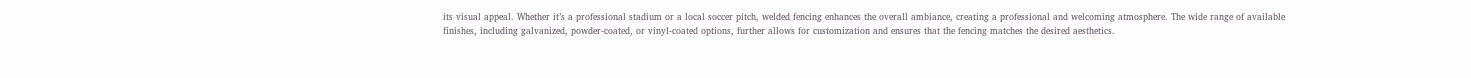its visual appeal. Whether it’s a professional stadium or a local soccer pitch, welded fencing enhances the overall ambiance, creating a professional and welcoming atmosphere. The wide range of available finishes, including galvanized, powder-coated, or vinyl-coated options, further allows for customization and ensures that the fencing matches the desired aesthetics.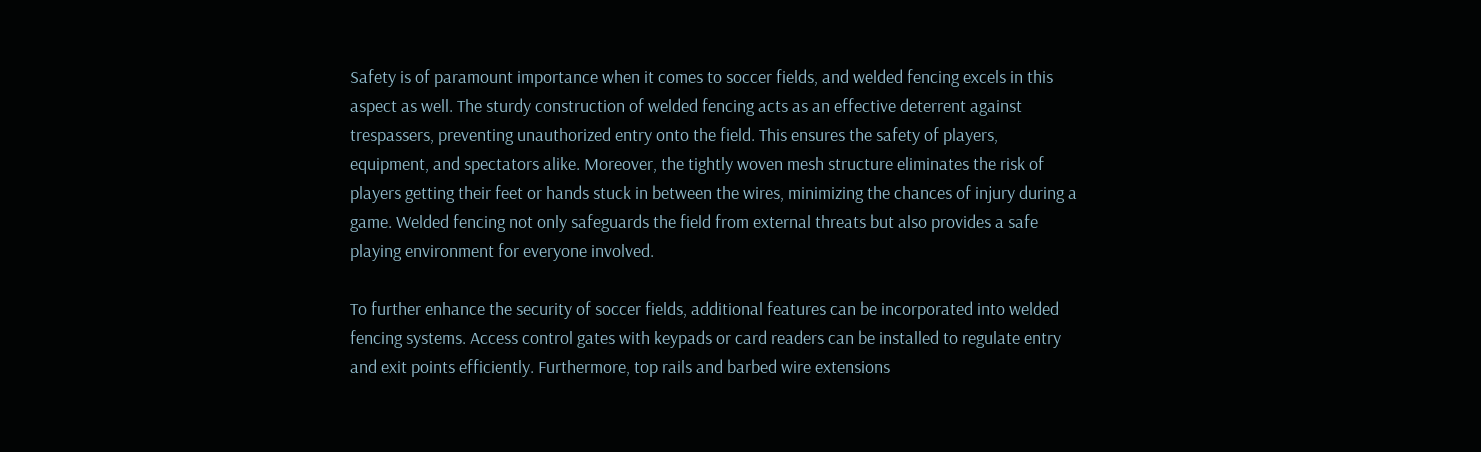Safety is of paramount importance when it comes to soccer fields, and welded fencing excels in this aspect as well. The sturdy construction of welded fencing acts as an effective deterrent against trespassers, preventing unauthorized entry onto the field. This ensures the safety of players, equipment, and spectators alike. Moreover, the tightly woven mesh structure eliminates the risk of players getting their feet or hands stuck in between the wires, minimizing the chances of injury during a game. Welded fencing not only safeguards the field from external threats but also provides a safe playing environment for everyone involved.

To further enhance the security of soccer fields, additional features can be incorporated into welded fencing systems. Access control gates with keypads or card readers can be installed to regulate entry and exit points efficiently. Furthermore, top rails and barbed wire extensions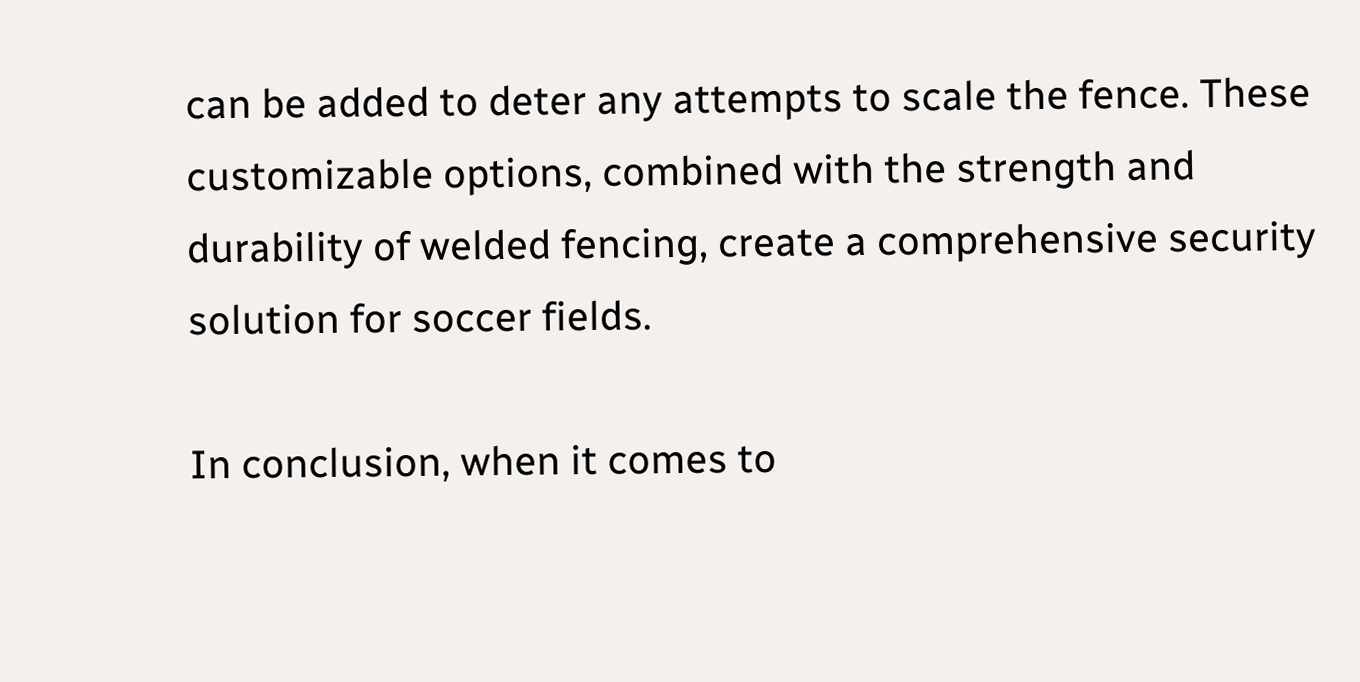can be added to deter any attempts to scale the fence. These customizable options, combined with the strength and durability of welded fencing, create a comprehensive security solution for soccer fields.

In conclusion, when it comes to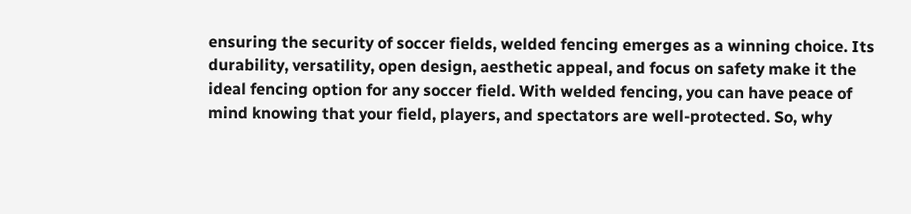ensuring the security of soccer fields, welded fencing emerges as a winning choice. Its durability, versatility, open design, aesthetic appeal, and focus on safety make it the ideal fencing option for any soccer field. With welded fencing, you can have peace of mind knowing that your field, players, and spectators are well-protected. So, why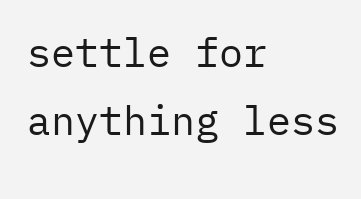settle for anything less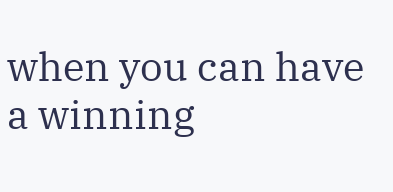when you can have a winning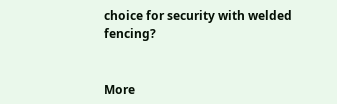choice for security with welded fencing?


More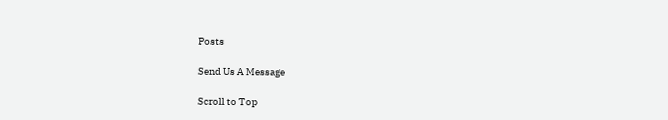Posts

Send Us A Message

Scroll to Top